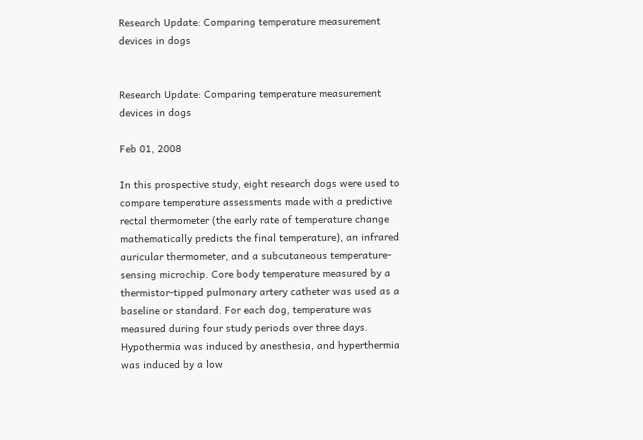Research Update: Comparing temperature measurement devices in dogs


Research Update: Comparing temperature measurement devices in dogs

Feb 01, 2008

In this prospective study, eight research dogs were used to compare temperature assessments made with a predictive rectal thermometer (the early rate of temperature change mathematically predicts the final temperature), an infrared auricular thermometer, and a subcutaneous temperature-sensing microchip. Core body temperature measured by a thermistor-tipped pulmonary artery catheter was used as a baseline or standard. For each dog, temperature was measured during four study periods over three days. Hypothermia was induced by anesthesia, and hyperthermia was induced by a low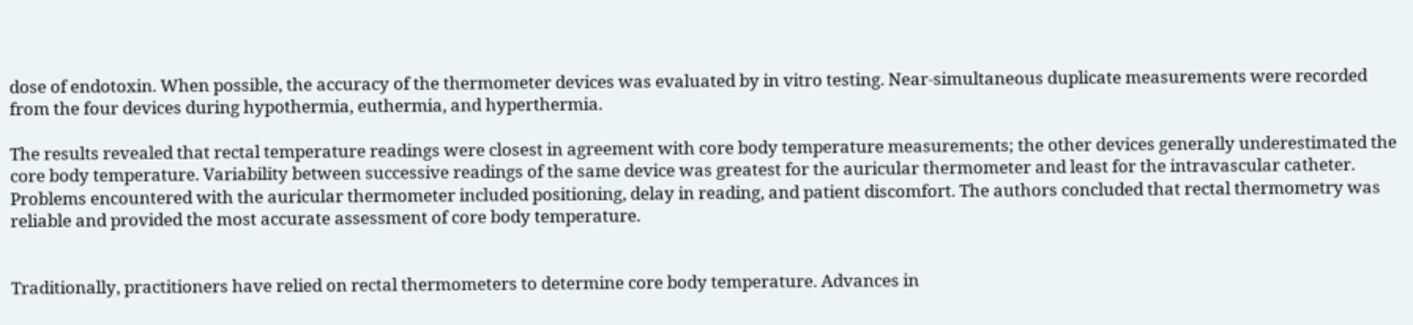dose of endotoxin. When possible, the accuracy of the thermometer devices was evaluated by in vitro testing. Near-simultaneous duplicate measurements were recorded from the four devices during hypothermia, euthermia, and hyperthermia.

The results revealed that rectal temperature readings were closest in agreement with core body temperature measurements; the other devices generally underestimated the core body temperature. Variability between successive readings of the same device was greatest for the auricular thermometer and least for the intravascular catheter. Problems encountered with the auricular thermometer included positioning, delay in reading, and patient discomfort. The authors concluded that rectal thermometry was reliable and provided the most accurate assessment of core body temperature.


Traditionally, practitioners have relied on rectal thermometers to determine core body temperature. Advances in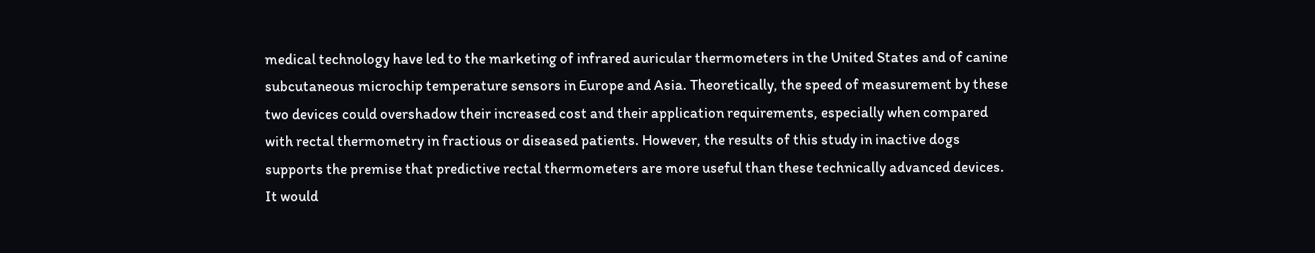medical technology have led to the marketing of infrared auricular thermometers in the United States and of canine subcutaneous microchip temperature sensors in Europe and Asia. Theoretically, the speed of measurement by these two devices could overshadow their increased cost and their application requirements, especially when compared with rectal thermometry in fractious or diseased patients. However, the results of this study in inactive dogs supports the premise that predictive rectal thermometers are more useful than these technically advanced devices. It would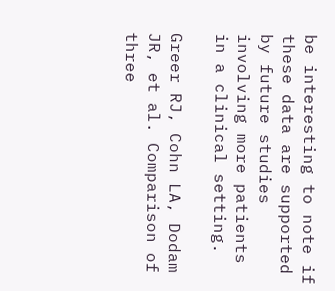be interesting to note if these data are supported by future studies involving more patients in a clinical setting.

Greer RJ, Cohn LA, Dodam JR, et al. Comparison of three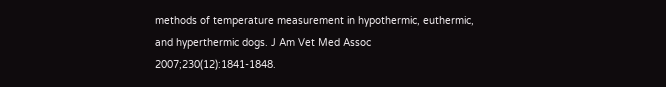methods of temperature measurement in hypothermic, euthermic, and hyperthermic dogs. J Am Vet Med Assoc 2007;230(12):1841-1848.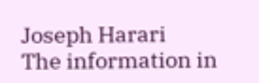Joseph Harari
The information in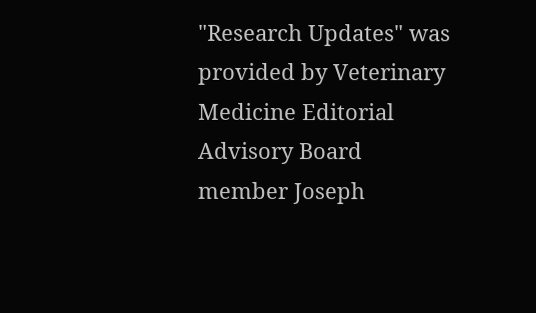"Research Updates" was provided by Veterinary Medicine Editorial Advisory Board member Joseph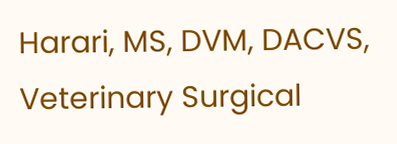Harari, MS, DVM, DACVS, Veterinary Surgical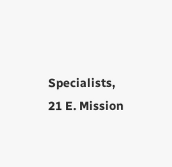Specialists, 21 E. Mission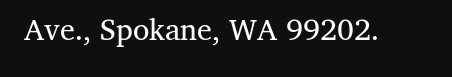Ave., Spokane, WA 99202.